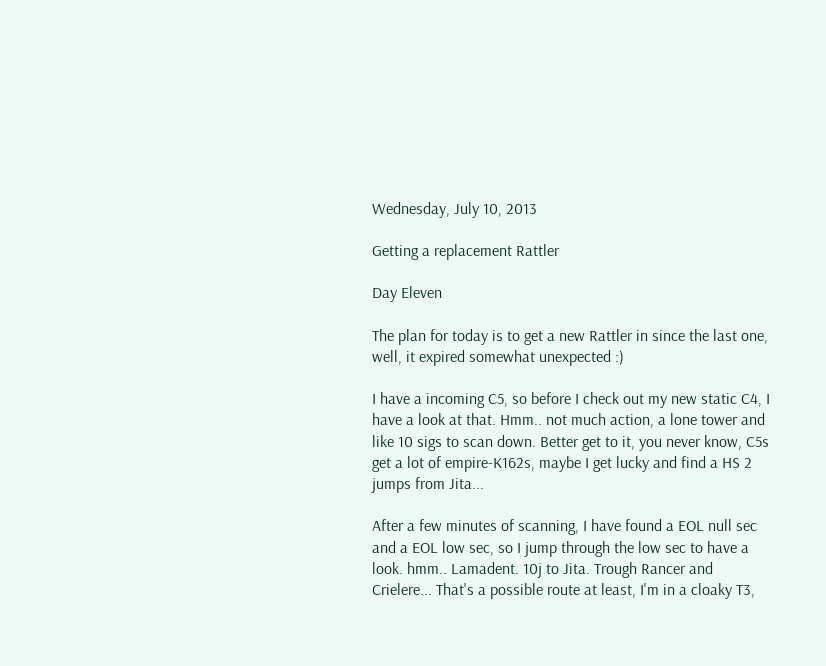Wednesday, July 10, 2013

Getting a replacement Rattler

Day Eleven

The plan for today is to get a new Rattler in since the last one, well, it expired somewhat unexpected :)

I have a incoming C5, so before I check out my new static C4, I have a look at that. Hmm.. not much action, a lone tower and like 10 sigs to scan down. Better get to it, you never know, C5s get a lot of empire-K162s, maybe I get lucky and find a HS 2 jumps from Jita...

After a few minutes of scanning, I have found a EOL null sec and a EOL low sec, so I jump through the low sec to have a look. hmm.. Lamadent. 10j to Jita. Trough Rancer and Crielere... That's a possible route at least, I'm in a cloaky T3,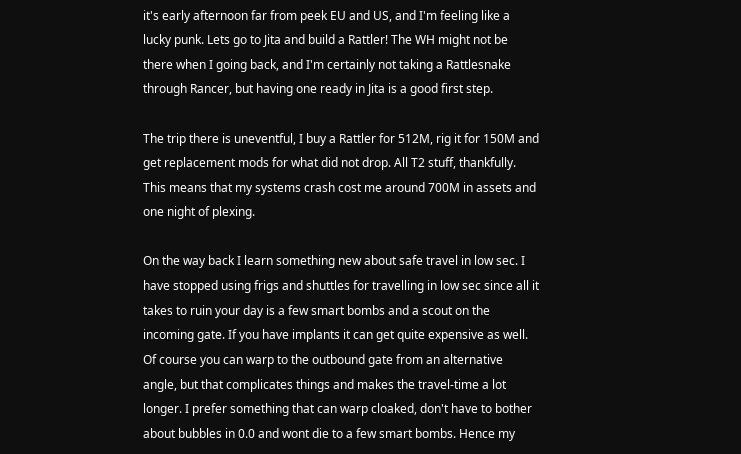it's early afternoon far from peek EU and US, and I'm feeling like a lucky punk. Lets go to Jita and build a Rattler! The WH might not be there when I going back, and I'm certainly not taking a Rattlesnake through Rancer, but having one ready in Jita is a good first step.

The trip there is uneventful, I buy a Rattler for 512M, rig it for 150M and get replacement mods for what did not drop. All T2 stuff, thankfully. This means that my systems crash cost me around 700M in assets and one night of plexing.

On the way back I learn something new about safe travel in low sec. I have stopped using frigs and shuttles for travelling in low sec since all it takes to ruin your day is a few smart bombs and a scout on the incoming gate. If you have implants it can get quite expensive as well. Of course you can warp to the outbound gate from an alternative angle, but that complicates things and makes the travel-time a lot longer. I prefer something that can warp cloaked, don't have to bother about bubbles in 0.0 and wont die to a few smart bombs. Hence my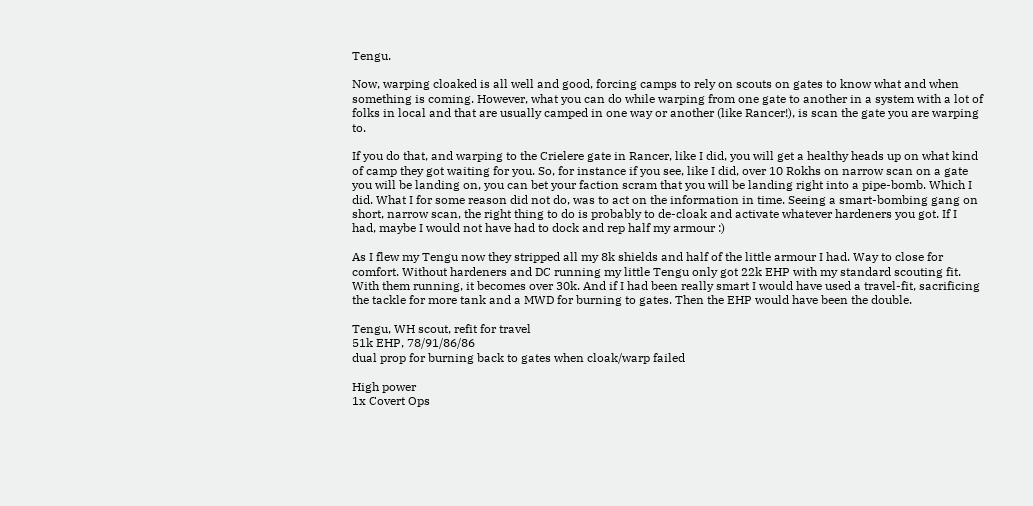Tengu.

Now, warping cloaked is all well and good, forcing camps to rely on scouts on gates to know what and when something is coming. However, what you can do while warping from one gate to another in a system with a lot of folks in local and that are usually camped in one way or another (like Rancer!), is scan the gate you are warping to.

If you do that, and warping to the Crielere gate in Rancer, like I did, you will get a healthy heads up on what kind of camp they got waiting for you. So, for instance if you see, like I did, over 10 Rokhs on narrow scan on a gate you will be landing on, you can bet your faction scram that you will be landing right into a pipe-bomb. Which I did. What I for some reason did not do, was to act on the information in time. Seeing a smart-bombing gang on short, narrow scan, the right thing to do is probably to de-cloak and activate whatever hardeners you got. If I had, maybe I would not have had to dock and rep half my armour :)

As I flew my Tengu now they stripped all my 8k shields and half of the little armour I had. Way to close for comfort. Without hardeners and DC running my little Tengu only got 22k EHP with my standard scouting fit. With them running, it becomes over 30k. And if I had been really smart I would have used a travel-fit, sacrificing the tackle for more tank and a MWD for burning to gates. Then the EHP would have been the double.

Tengu, WH scout, refit for travel
51k EHP, 78/91/86/86
dual prop for burning back to gates when cloak/warp failed

High power
1x Covert Ops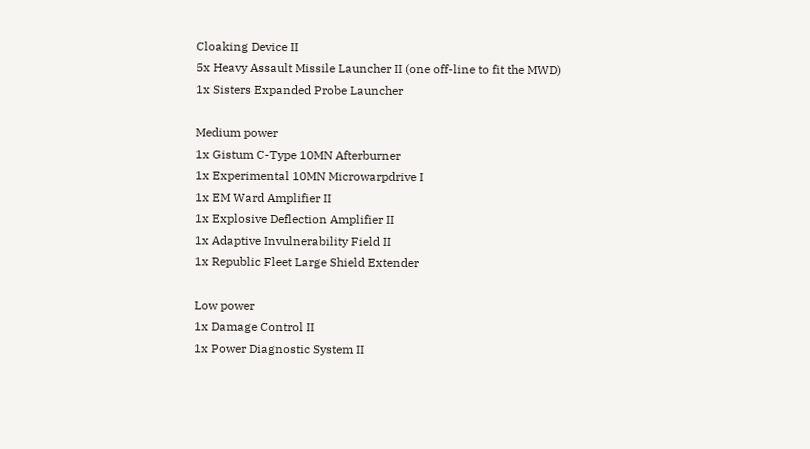Cloaking Device II
5x Heavy Assault Missile Launcher II (one off-line to fit the MWD)
1x Sisters Expanded Probe Launcher

Medium power
1x Gistum C-Type 10MN Afterburner
1x Experimental 10MN Microwarpdrive I
1x EM Ward Amplifier II
1x Explosive Deflection Amplifier II
1x Adaptive Invulnerability Field II
1x Republic Fleet Large Shield Extender

Low power
1x Damage Control II
1x Power Diagnostic System II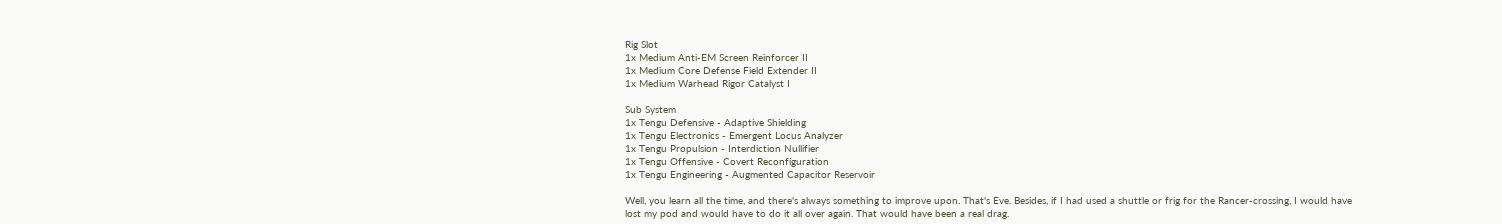Rig Slot
1x Medium Anti-EM Screen Reinforcer II
1x Medium Core Defense Field Extender II
1x Medium Warhead Rigor Catalyst I

Sub System
1x Tengu Defensive - Adaptive Shielding
1x Tengu Electronics - Emergent Locus Analyzer
1x Tengu Propulsion - Interdiction Nullifier
1x Tengu Offensive - Covert Reconfiguration
1x Tengu Engineering - Augmented Capacitor Reservoir

Well, you learn all the time, and there's always something to improve upon. That's Eve. Besides, if I had used a shuttle or frig for the Rancer-crossing, I would have lost my pod and would have to do it all over again. That would have been a real drag.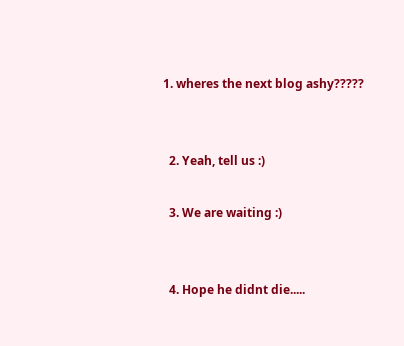1. wheres the next blog ashy?????


  2. Yeah, tell us :)

  3. We are waiting :)


  4. Hope he didnt die.....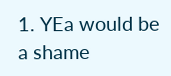1. YEa would be a shame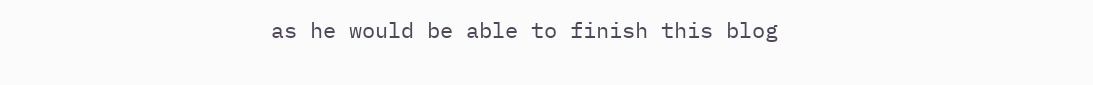as he would be able to finish this blog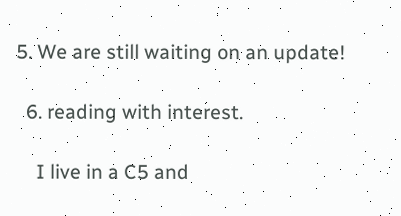5. We are still waiting on an update!

  6. reading with interest.

    I live in a C5 and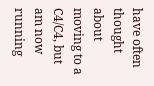have often thought about moving to a C4/C4, but am now running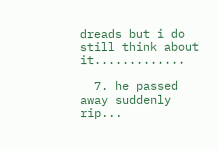dreads but i do still think about it.............

  7. he passed away suddenly rip...